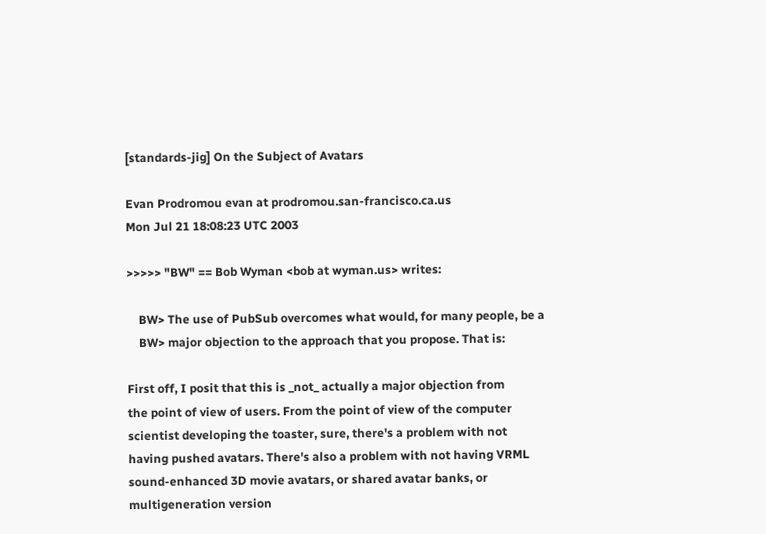[standards-jig] On the Subject of Avatars

Evan Prodromou evan at prodromou.san-francisco.ca.us
Mon Jul 21 18:08:23 UTC 2003

>>>>> "BW" == Bob Wyman <bob at wyman.us> writes:

    BW> The use of PubSub overcomes what would, for many people, be a
    BW> major objection to the approach that you propose. That is:

First off, I posit that this is _not_ actually a major objection from
the point of view of users. From the point of view of the computer
scientist developing the toaster, sure, there's a problem with not
having pushed avatars. There's also a problem with not having VRML
sound-enhanced 3D movie avatars, or shared avatar banks, or
multigeneration version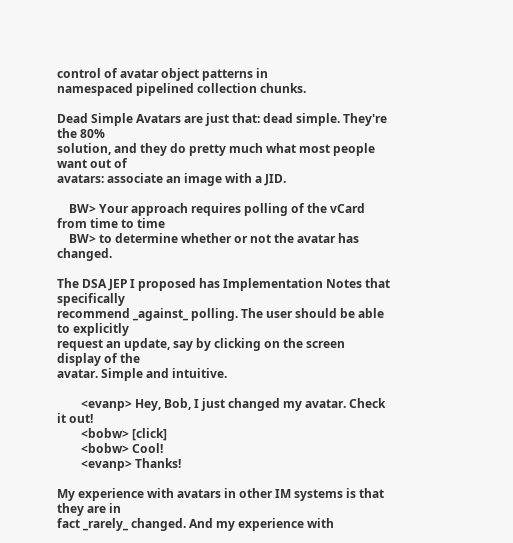control of avatar object patterns in
namespaced pipelined collection chunks.

Dead Simple Avatars are just that: dead simple. They're the 80%
solution, and they do pretty much what most people want out of
avatars: associate an image with a JID.

    BW> Your approach requires polling of the vCard from time to time
    BW> to determine whether or not the avatar has changed.

The DSA JEP I proposed has Implementation Notes that specifically
recommend _against_ polling. The user should be able to explicitly
request an update, say by clicking on the screen display of the
avatar. Simple and intuitive.

        <evanp> Hey, Bob, I just changed my avatar. Check it out!
        <bobw> [click]
        <bobw> Cool!
        <evanp> Thanks!

My experience with avatars in other IM systems is that they are in
fact _rarely_ changed. And my experience with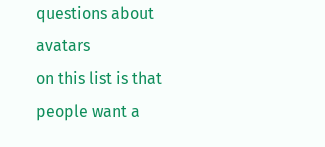questions about avatars
on this list is that people want a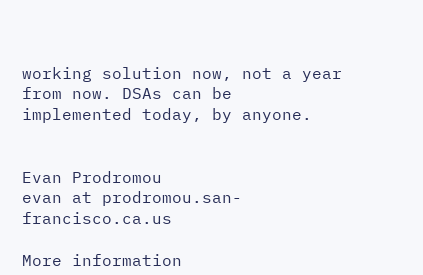working solution now, not a year
from now. DSAs can be implemented today, by anyone.


Evan Prodromou
evan at prodromou.san-francisco.ca.us

More information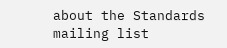about the Standards mailing list